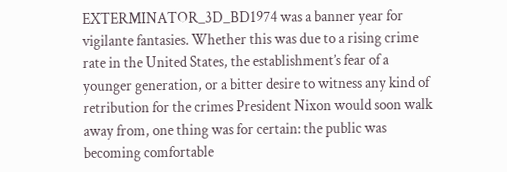EXTERMINATOR_3D_BD1974 was a banner year for vigilante fantasies. Whether this was due to a rising crime rate in the United States, the establishment’s fear of a younger generation, or a bitter desire to witness any kind of retribution for the crimes President Nixon would soon walk away from, one thing was for certain: the public was becoming comfortable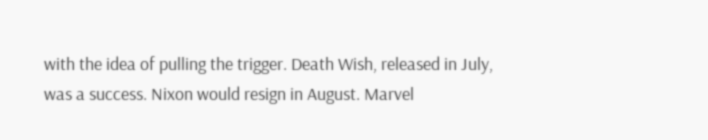with the idea of pulling the trigger. Death Wish, released in July, was a success. Nixon would resign in August. Marvel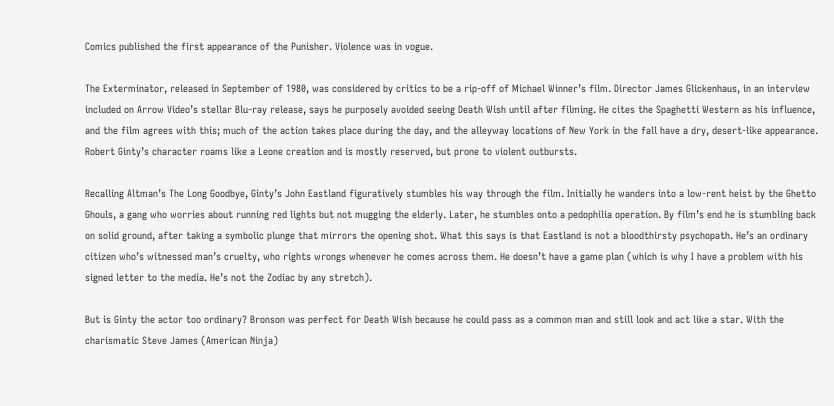Comics published the first appearance of the Punisher. Violence was in vogue.

The Exterminator, released in September of 1980, was considered by critics to be a rip-off of Michael Winner’s film. Director James Glickenhaus, in an interview included on Arrow Video’s stellar Blu-ray release, says he purposely avoided seeing Death Wish until after filming. He cites the Spaghetti Western as his influence, and the film agrees with this; much of the action takes place during the day, and the alleyway locations of New York in the fall have a dry, desert-like appearance. Robert Ginty’s character roams like a Leone creation and is mostly reserved, but prone to violent outbursts.

Recalling Altman’s The Long Goodbye, Ginty’s John Eastland figuratively stumbles his way through the film. Initially he wanders into a low-rent heist by the Ghetto Ghouls, a gang who worries about running red lights but not mugging the elderly. Later, he stumbles onto a pedophilia operation. By film’s end he is stumbling back on solid ground, after taking a symbolic plunge that mirrors the opening shot. What this says is that Eastland is not a bloodthirsty psychopath. He’s an ordinary citizen who’s witnessed man’s cruelty, who rights wrongs whenever he comes across them. He doesn’t have a game plan (which is why I have a problem with his signed letter to the media. He’s not the Zodiac by any stretch).

But is Ginty the actor too ordinary? Bronson was perfect for Death Wish because he could pass as a common man and still look and act like a star. With the charismatic Steve James (American Ninja)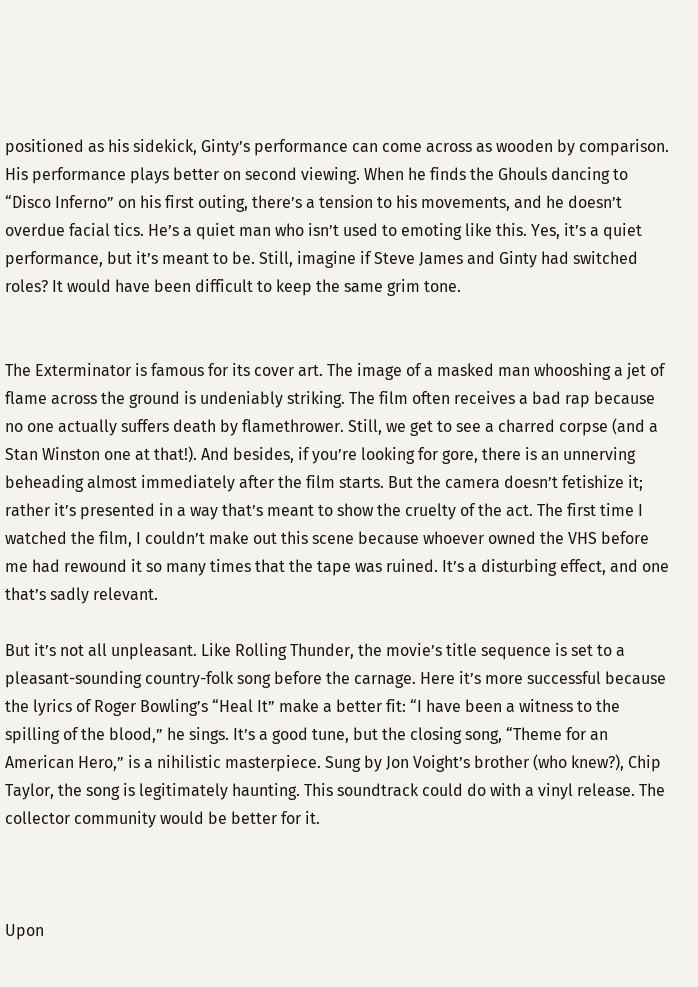positioned as his sidekick, Ginty’s performance can come across as wooden by comparison. His performance plays better on second viewing. When he finds the Ghouls dancing to “Disco Inferno” on his first outing, there’s a tension to his movements, and he doesn’t overdue facial tics. He’s a quiet man who isn’t used to emoting like this. Yes, it’s a quiet performance, but it’s meant to be. Still, imagine if Steve James and Ginty had switched roles? It would have been difficult to keep the same grim tone.


The Exterminator is famous for its cover art. The image of a masked man whooshing a jet of flame across the ground is undeniably striking. The film often receives a bad rap because no one actually suffers death by flamethrower. Still, we get to see a charred corpse (and a Stan Winston one at that!). And besides, if you’re looking for gore, there is an unnerving beheading almost immediately after the film starts. But the camera doesn’t fetishize it; rather it’s presented in a way that’s meant to show the cruelty of the act. The first time I watched the film, I couldn’t make out this scene because whoever owned the VHS before me had rewound it so many times that the tape was ruined. It’s a disturbing effect, and one that’s sadly relevant.

But it’s not all unpleasant. Like Rolling Thunder, the movie’s title sequence is set to a pleasant-sounding country-folk song before the carnage. Here it’s more successful because the lyrics of Roger Bowling’s “Heal It” make a better fit: “I have been a witness to the spilling of the blood,” he sings. It’s a good tune, but the closing song, “Theme for an American Hero,” is a nihilistic masterpiece. Sung by Jon Voight’s brother (who knew?), Chip Taylor, the song is legitimately haunting. This soundtrack could do with a vinyl release. The collector community would be better for it.



Upon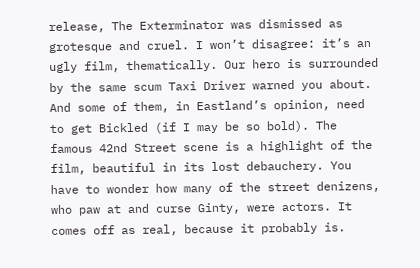release, The Exterminator was dismissed as grotesque and cruel. I won’t disagree: it’s an ugly film, thematically. Our hero is surrounded by the same scum Taxi Driver warned you about. And some of them, in Eastland’s opinion, need to get Bickled (if I may be so bold). The famous 42nd Street scene is a highlight of the film, beautiful in its lost debauchery. You have to wonder how many of the street denizens, who paw at and curse Ginty, were actors. It comes off as real, because it probably is.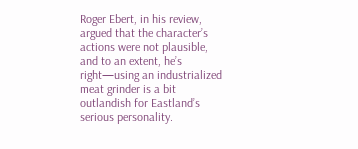Roger Ebert, in his review, argued that the character’s actions were not plausible, and to an extent, he’s right—using an industrialized meat grinder is a bit outlandish for Eastland’s serious personality.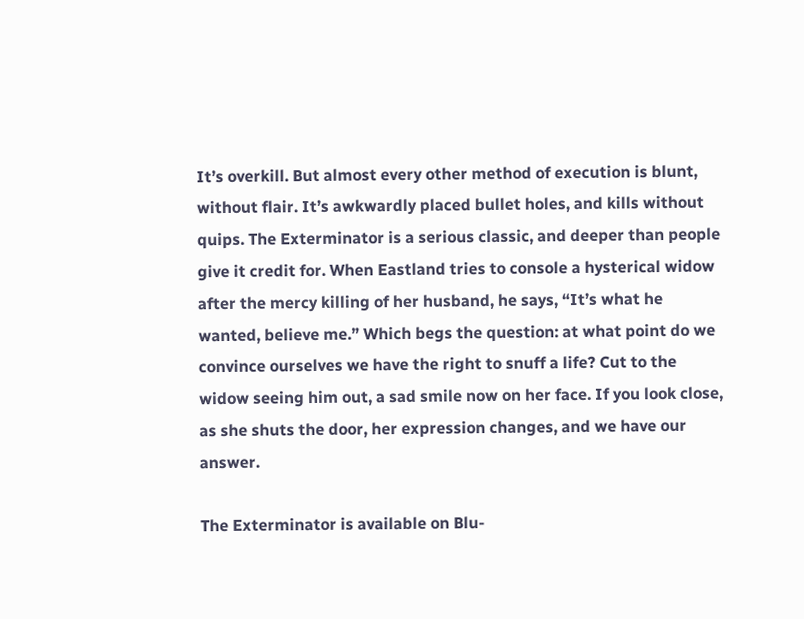It’s overkill. But almost every other method of execution is blunt, without flair. It’s awkwardly placed bullet holes, and kills without quips. The Exterminator is a serious classic, and deeper than people give it credit for. When Eastland tries to console a hysterical widow after the mercy killing of her husband, he says, “It’s what he wanted, believe me.” Which begs the question: at what point do we convince ourselves we have the right to snuff a life? Cut to the widow seeing him out, a sad smile now on her face. If you look close, as she shuts the door, her expression changes, and we have our answer.

The Exterminator is available on Blu-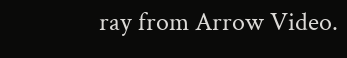ray from Arrow Video.